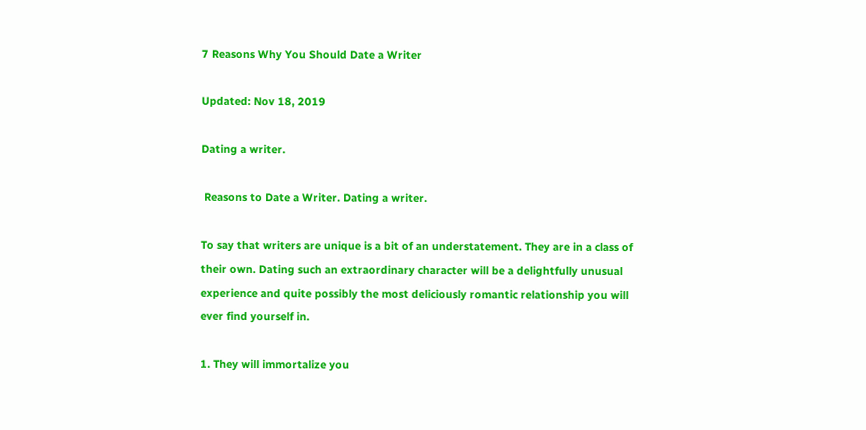7 Reasons Why You Should Date a Writer

Updated: Nov 18, 2019

Dating a writer.

 Reasons to Date a Writer. Dating a writer.

To say that writers are unique is a bit of an understatement. They are in a class of their own. Dating such an extraordinary character will be a delightfully unusual experience and quite possibly the most deliciously romantic relationship you will ever find yourself in.

1. They will immortalize you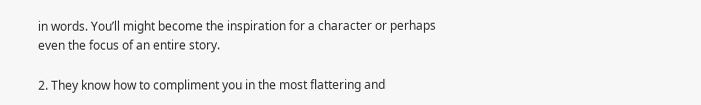in words. You’ll might become the inspiration for a character or perhaps even the focus of an entire story.

2. They know how to compliment you in the most flattering and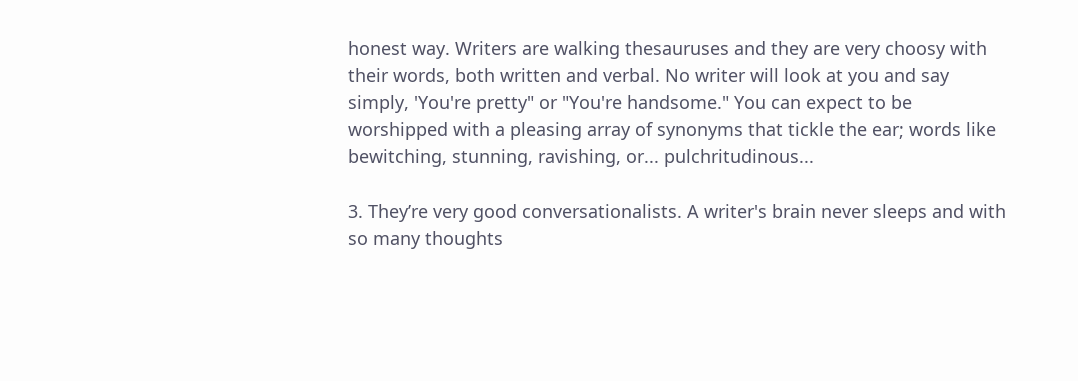honest way. Writers are walking thesauruses and they are very choosy with their words, both written and verbal. No writer will look at you and say simply, 'You're pretty" or "You're handsome." You can expect to be worshipped with a pleasing array of synonyms that tickle the ear; words like bewitching, stunning, ravishing, or... pulchritudinous...

3. They’re very good conversationalists. A writer's brain never sleeps and with so many thoughts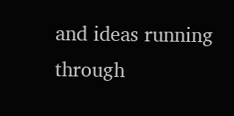and ideas running through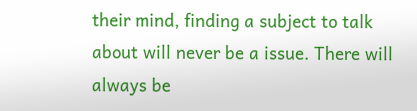their mind, finding a subject to talk about will never be a issue. There will always be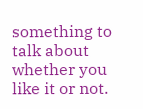something to talk about whether you like it or not.